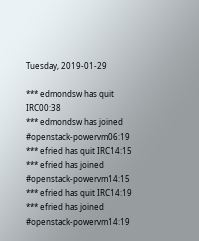Tuesday, 2019-01-29

*** edmondsw has quit IRC00:38
*** edmondsw has joined #openstack-powervm06:19
*** efried has quit IRC14:15
*** efried has joined #openstack-powervm14:15
*** efried has quit IRC14:19
*** efried has joined #openstack-powervm14:19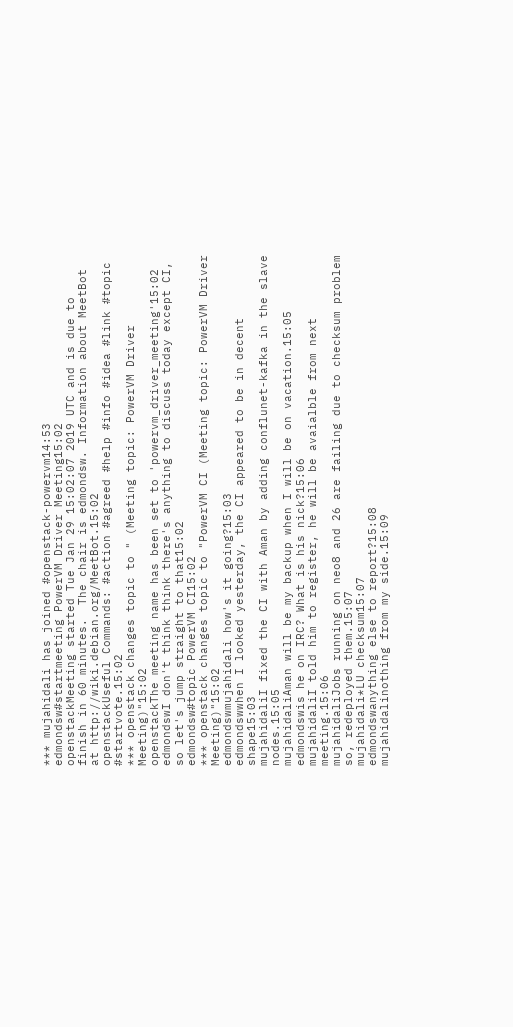*** mujahidali has joined #openstack-powervm14:53
edmondsw#startmeeting PowerVM Driver Meeting15:02
openstackMeeting started Tue Jan 29 15:02:07 2019 UTC and is due to finish in 60 minutes.  The chair is edmondsw. Information about MeetBot at http://wiki.debian.org/MeetBot.15:02
openstackUseful Commands: #action #agreed #help #info #idea #link #topic #startvote.15:02
*** openstack changes topic to " (Meeting topic: PowerVM Driver Meeting)"15:02
openstackThe meeting name has been set to 'powervm_driver_meeting'15:02
edmondswI don't think think there's anything to discuss today except CI, so let's jump straight to that15:02
edmondsw#topic PowerVM CI15:02
*** openstack changes topic to "PowerVM CI (Meeting topic: PowerVM Driver Meeting)"15:02
edmondswmujahidali how's it going?15:03
edmondswwhen I looked yesterday, the CI appeared to be in decent shape15:03
mujahidaliI fixed the CI with Aman by adding conflunet-kafka in the slave nodes.15:05
mujahidaliAman will be my backup when I will be on vacation.15:05
edmondswis he on IRC? What is his nick?15:06
mujahidaliI told him to register, he will be avaialble from next meeting.15:06
mujahidaliJobs running on neo8 and 26 are failing due to checksum problem so, redeployed them.15:07
mujahidali*LU checksum15:07
edmondswanything else to report?15:08
mujahidalinothing from my side.15:09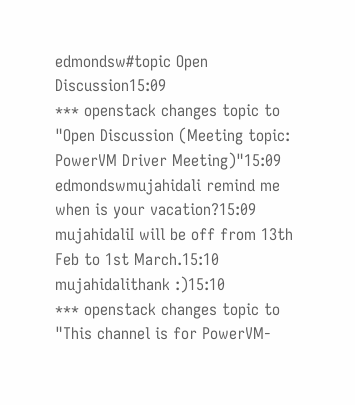edmondsw#topic Open Discussion15:09
*** openstack changes topic to "Open Discussion (Meeting topic: PowerVM Driver Meeting)"15:09
edmondswmujahidali remind me when is your vacation?15:09
mujahidaliI will be off from 13th Feb to 1st March.15:10
mujahidalithank :)15:10
*** openstack changes topic to "This channel is for PowerVM-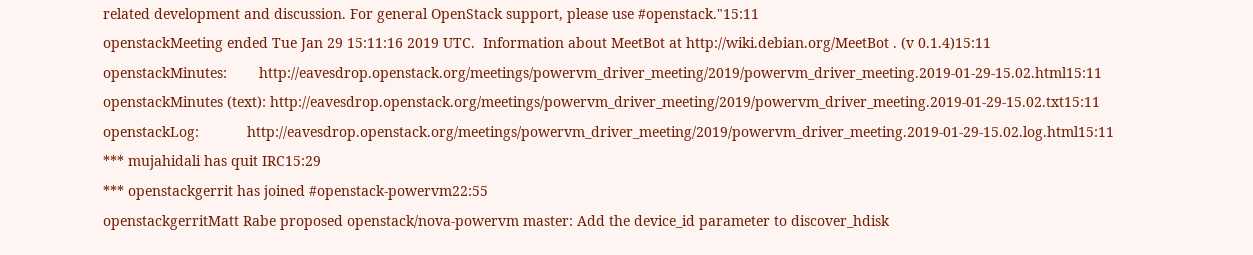related development and discussion. For general OpenStack support, please use #openstack."15:11
openstackMeeting ended Tue Jan 29 15:11:16 2019 UTC.  Information about MeetBot at http://wiki.debian.org/MeetBot . (v 0.1.4)15:11
openstackMinutes:        http://eavesdrop.openstack.org/meetings/powervm_driver_meeting/2019/powervm_driver_meeting.2019-01-29-15.02.html15:11
openstackMinutes (text): http://eavesdrop.openstack.org/meetings/powervm_driver_meeting/2019/powervm_driver_meeting.2019-01-29-15.02.txt15:11
openstackLog:            http://eavesdrop.openstack.org/meetings/powervm_driver_meeting/2019/powervm_driver_meeting.2019-01-29-15.02.log.html15:11
*** mujahidali has quit IRC15:29
*** openstackgerrit has joined #openstack-powervm22:55
openstackgerritMatt Rabe proposed openstack/nova-powervm master: Add the device_id parameter to discover_hdisk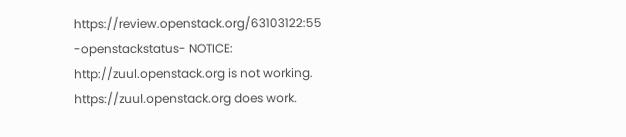https://review.openstack.org/63103122:55
-openstackstatus- NOTICE: http://zuul.openstack.org is not working. https://zuul.openstack.org does work.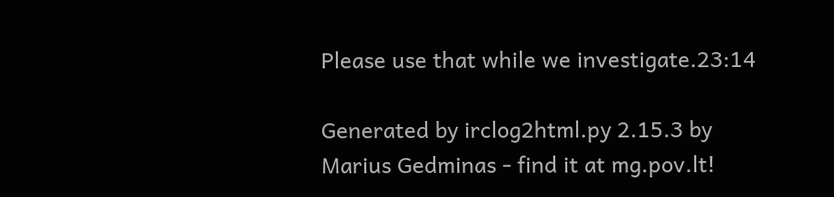Please use that while we investigate.23:14

Generated by irclog2html.py 2.15.3 by Marius Gedminas - find it at mg.pov.lt!